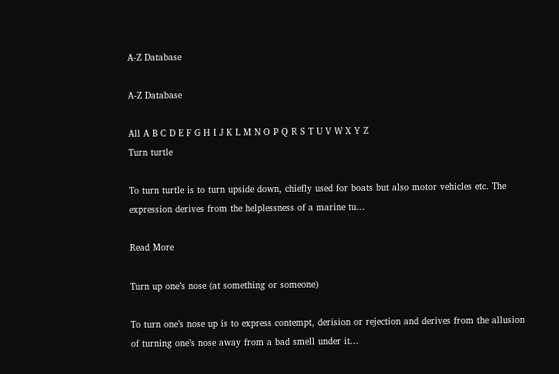A-Z Database

A-Z Database

All A B C D E F G H I J K L M N O P Q R S T U V W X Y Z
Turn turtle

To turn turtle is to turn upside down, chiefly used for boats but also motor vehicles etc. The expression derives from the helplessness of a marine tu...

Read More

Turn up one’s nose (at something or someone)

To turn one’s nose up is to express contempt, derision or rejection and derives from the allusion of turning one’s nose away from a bad smell under it...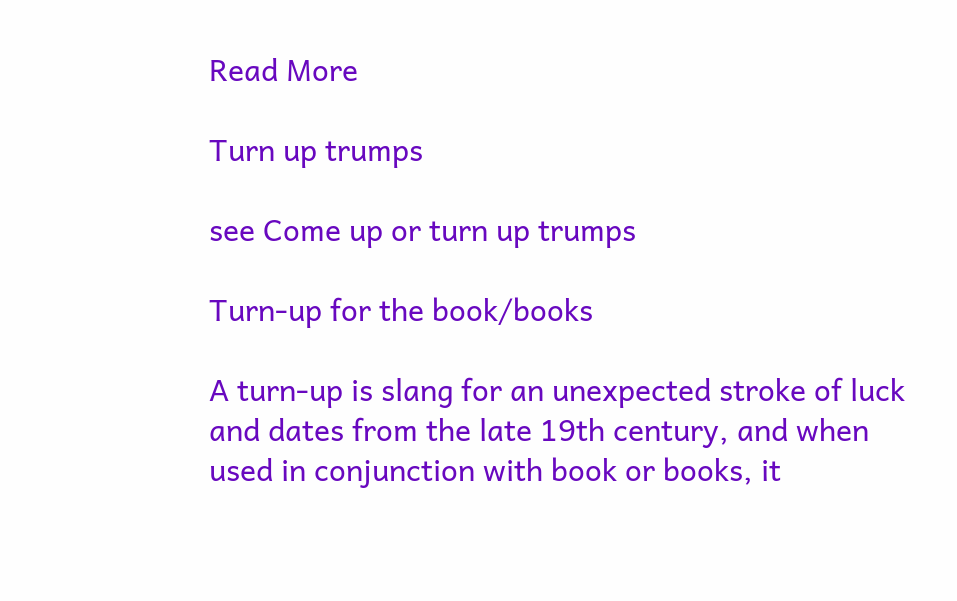Read More

Turn up trumps

see Come up or turn up trumps

Turn-up for the book/books

A turn-up is slang for an unexpected stroke of luck and dates from the late 19th century, and when used in conjunction with book or books, it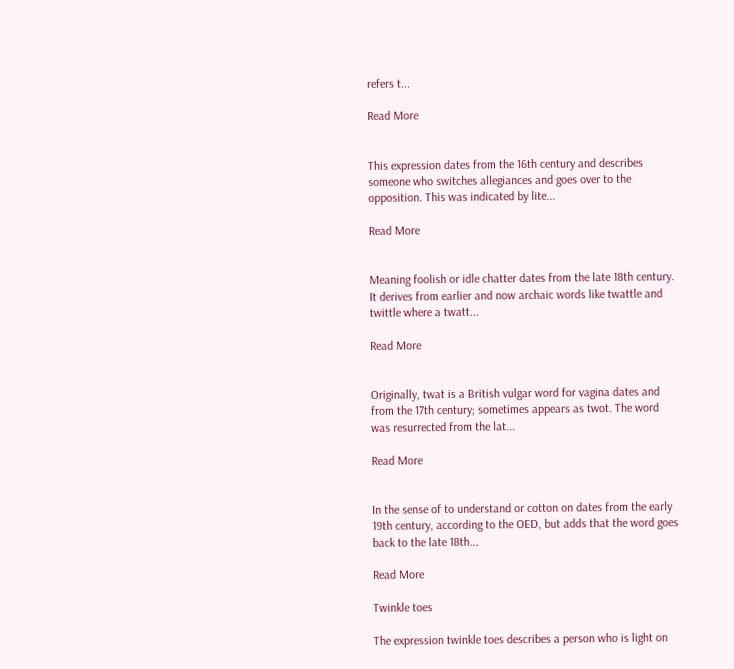refers t...

Read More


This expression dates from the 16th century and describes someone who switches allegiances and goes over to the opposition. This was indicated by lite...

Read More


Meaning foolish or idle chatter dates from the late 18th century. It derives from earlier and now archaic words like twattle and twittle where a twatt...

Read More


Originally, twat is a British vulgar word for vagina dates and from the 17th century; sometimes appears as twot. The word was resurrected from the lat...

Read More


In the sense of to understand or cotton on dates from the early 19th century, according to the OED, but adds that the word goes back to the late 18th...

Read More

Twinkle toes

The expression twinkle toes describes a person who is light on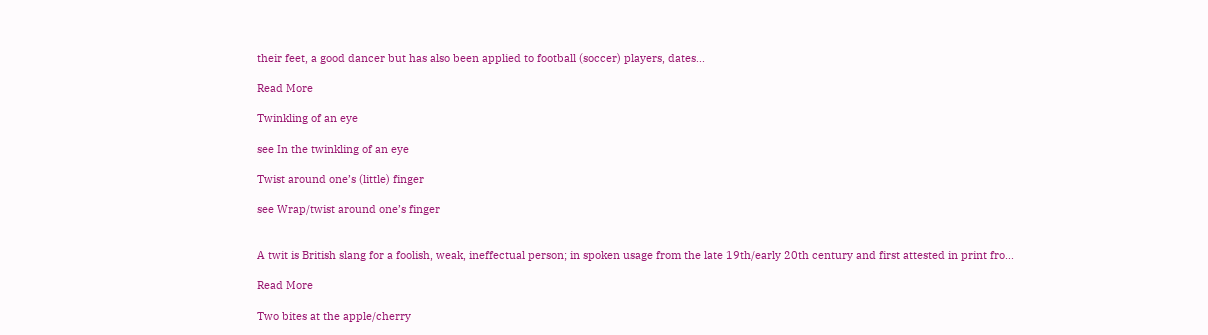their feet, a good dancer but has also been applied to football (soccer) players, dates...

Read More

Twinkling of an eye

see In the twinkling of an eye

Twist around one’s (little) finger

see Wrap/twist around one’s finger


A twit is British slang for a foolish, weak, ineffectual person; in spoken usage from the late 19th/early 20th century and first attested in print fro...

Read More

Two bites at the apple/cherry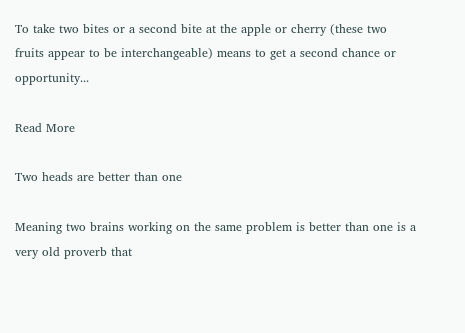To take two bites or a second bite at the apple or cherry (these two fruits appear to be interchangeable) means to get a second chance or opportunity...

Read More

Two heads are better than one

Meaning two brains working on the same problem is better than one is a very old proverb that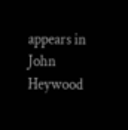appears in John Heywood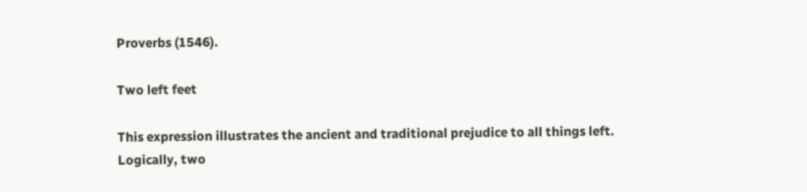Proverbs (1546).

Two left feet

This expression illustrates the ancient and traditional prejudice to all things left. Logically, two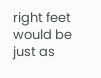right feet would be just as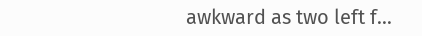awkward as two left f...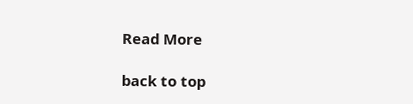Read More

back to top